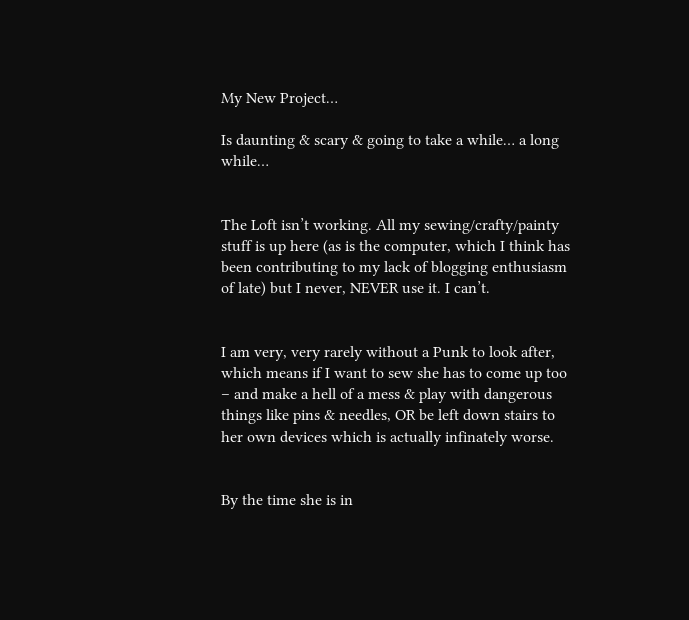My New Project…

Is daunting & scary & going to take a while… a long while…


The Loft isn’t working. All my sewing/crafty/painty stuff is up here (as is the computer, which I think has been contributing to my lack of blogging enthusiasm of late) but I never, NEVER use it. I can’t.


I am very, very rarely without a Punk to look after, which means if I want to sew she has to come up too – and make a hell of a mess & play with dangerous things like pins & needles, OR be left down stairs to her own devices which is actually infinately worse.


By the time she is in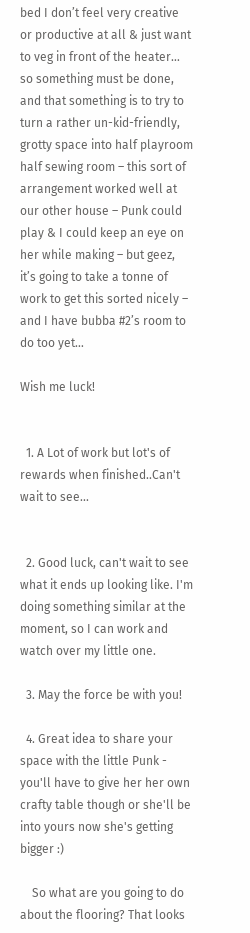bed I don’t feel very creative or productive at all & just want to veg in front of the heater… so something must be done, and that something is to try to turn a rather un-kid-friendly, grotty space into half playroom half sewing room – this sort of arrangement worked well at our other house – Punk could play & I could keep an eye on her while making – but geez, it’s going to take a tonne of work to get this sorted nicely – and I have bubba #2’s room to do too yet…

Wish me luck!


  1. A Lot of work but lot's of rewards when finished..Can't wait to see...


  2. Good luck, can't wait to see what it ends up looking like. I'm doing something similar at the moment, so I can work and watch over my little one.

  3. May the force be with you!

  4. Great idea to share your space with the little Punk - you'll have to give her her own crafty table though or she'll be into yours now she's getting bigger :)

    So what are you going to do about the flooring? That looks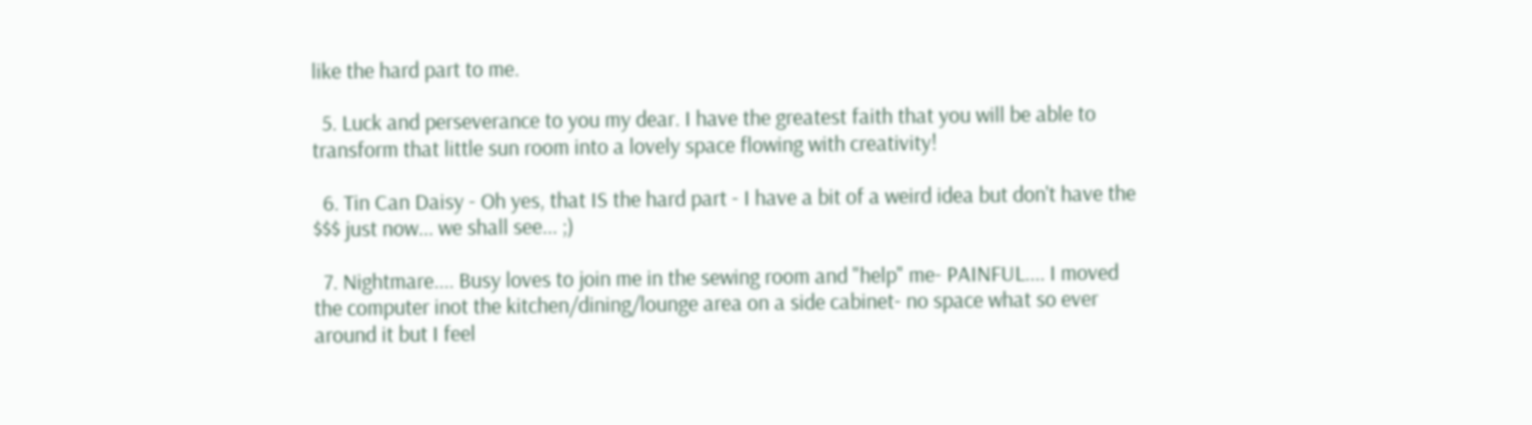like the hard part to me.

  5. Luck and perseverance to you my dear. I have the greatest faith that you will be able to transform that little sun room into a lovely space flowing with creativity!

  6. Tin Can Daisy - Oh yes, that IS the hard part - I have a bit of a weird idea but don't have the $$$ just now... we shall see... ;)

  7. Nightmare.... Busy loves to join me in the sewing room and "help" me- PAINFUL.... I moved the computer inot the kitchen/dining/lounge area on a side cabinet- no space what so ever around it but I feel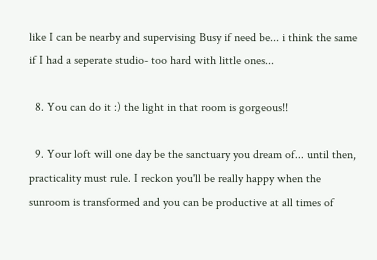like I can be nearby and supervising Busy if need be... i think the same if I had a seperate studio- too hard with little ones...

  8. You can do it :) the light in that room is gorgeous!!

  9. Your loft will one day be the sanctuary you dream of... until then, practicality must rule. I reckon you'll be really happy when the sunroom is transformed and you can be productive at all times of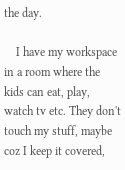the day.

    I have my workspace in a room where the kids can eat, play, watch tv etc. They don't touch my stuff, maybe coz I keep it covered,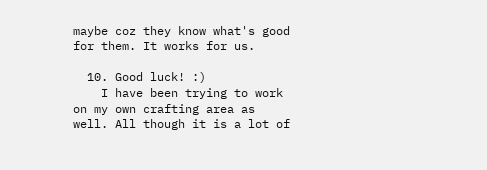maybe coz they know what's good for them. It works for us.

  10. Good luck! :)
    I have been trying to work on my own crafting area as well. All though it is a lot of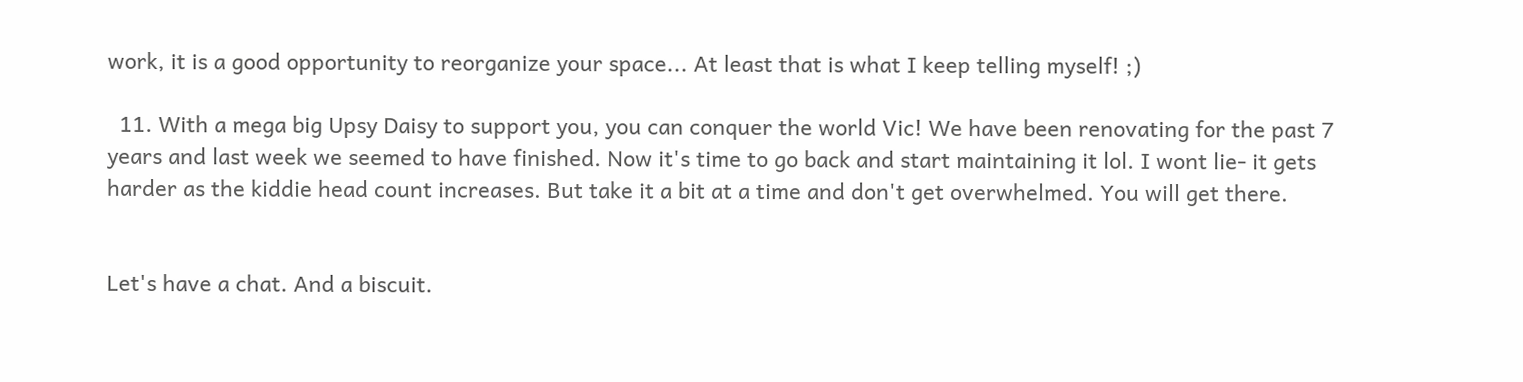work, it is a good opportunity to reorganize your space... At least that is what I keep telling myself! ;)

  11. With a mega big Upsy Daisy to support you, you can conquer the world Vic! We have been renovating for the past 7 years and last week we seemed to have finished. Now it's time to go back and start maintaining it lol. I wont lie- it gets harder as the kiddie head count increases. But take it a bit at a time and don't get overwhelmed. You will get there.


Let's have a chat. And a biscuit.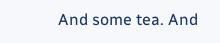And some tea. And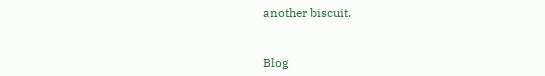another biscuit.


Blog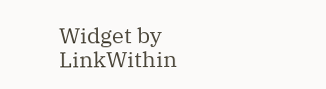Widget by LinkWithin